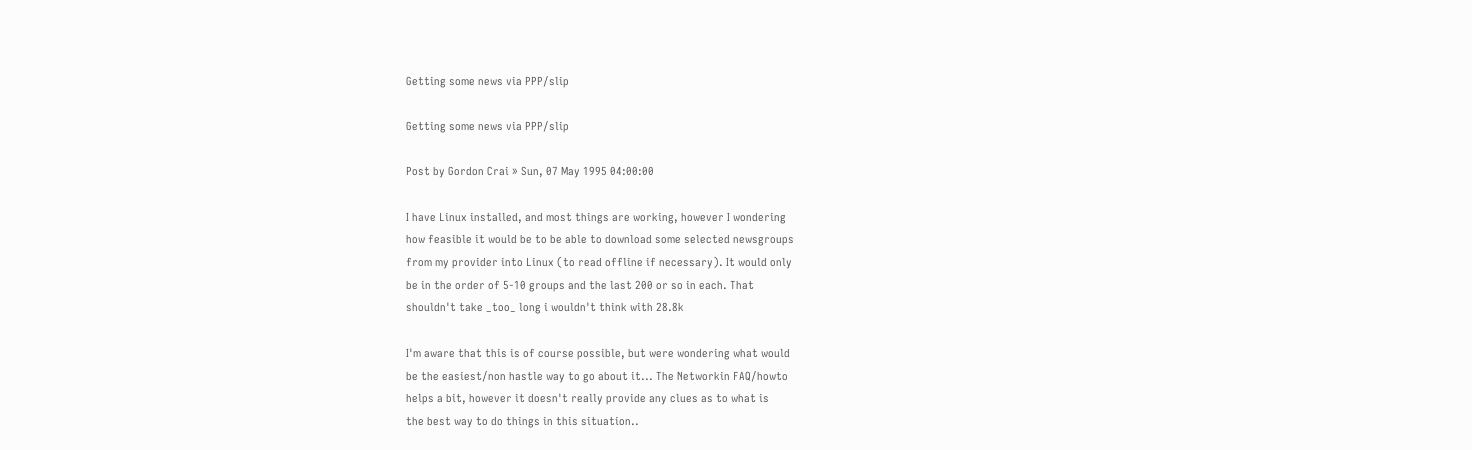Getting some news via PPP/slip

Getting some news via PPP/slip

Post by Gordon Crai » Sun, 07 May 1995 04:00:00

I have Linux installed, and most things are working, however I wondering
how feasible it would be to be able to download some selected newsgroups
from my provider into Linux (to read offline if necessary). It would only
be in the order of 5-10 groups and the last 200 or so in each. That
shouldn't take _too_ long i wouldn't think with 28.8k

I'm aware that this is of course possible, but were wondering what would
be the easiest/non hastle way to go about it... The Networkin FAQ/howto
helps a bit, however it doesn't really provide any clues as to what is
the best way to do things in this situation..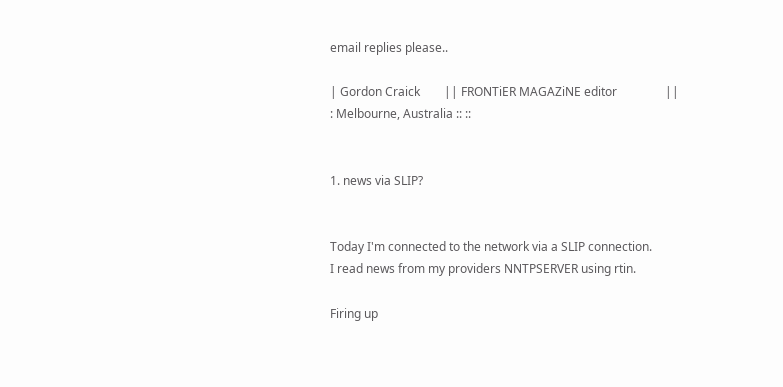email replies please..

| Gordon Craick        || FRONTiER MAGAZiNE editor                ||
: Melbourne, Australia :: ::


1. news via SLIP?


Today I'm connected to the network via a SLIP connection.
I read news from my providers NNTPSERVER using rtin.

Firing up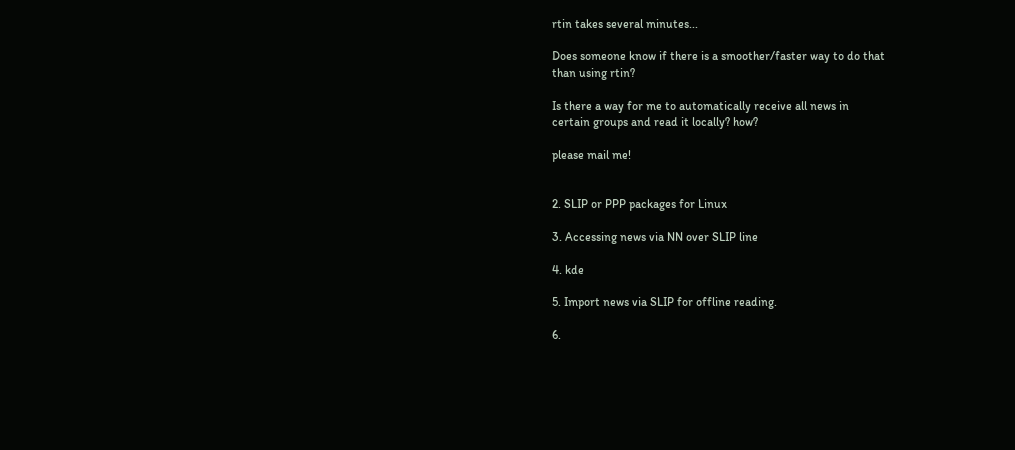rtin takes several minutes...

Does someone know if there is a smoother/faster way to do that
than using rtin?

Is there a way for me to automatically receive all news in
certain groups and read it locally? how?

please mail me!


2. SLIP or PPP packages for Linux

3. Accessing news via NN over SLIP line

4. kde

5. Import news via SLIP for offline reading.

6.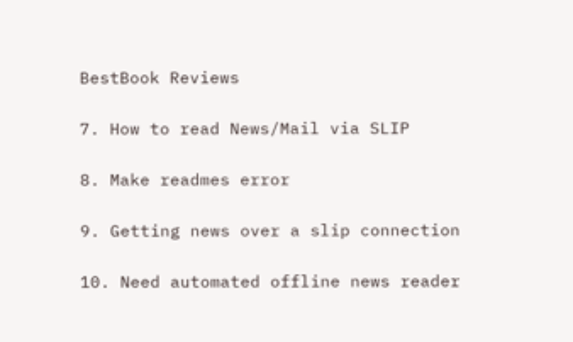BestBook Reviews

7. How to read News/Mail via SLIP

8. Make readmes error

9. Getting news over a slip connection

10. Need automated offline news reader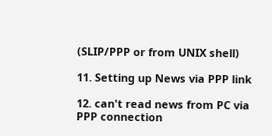(SLIP/PPP or from UNIX shell)

11. Setting up News via PPP link

12. can't read news from PC via PPP connection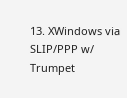13. XWindows via SLIP/PPP w/ Trumpet